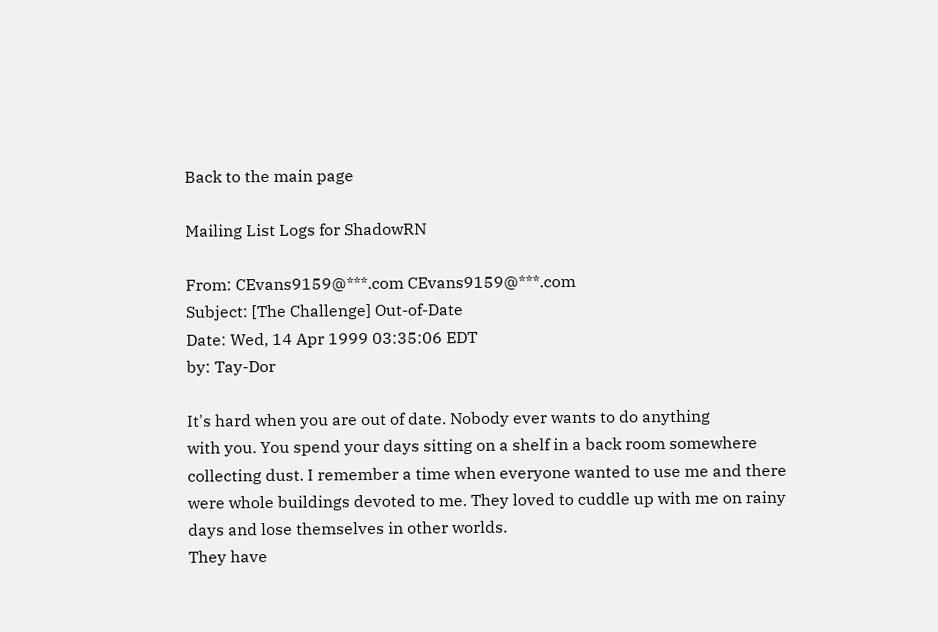Back to the main page

Mailing List Logs for ShadowRN

From: CEvans9159@***.com CEvans9159@***.com
Subject: [The Challenge] Out-of-Date
Date: Wed, 14 Apr 1999 03:35:06 EDT
by: Tay-Dor

It's hard when you are out of date. Nobody ever wants to do anything
with you. You spend your days sitting on a shelf in a back room somewhere
collecting dust. I remember a time when everyone wanted to use me and there
were whole buildings devoted to me. They loved to cuddle up with me on rainy
days and lose themselves in other worlds.
They have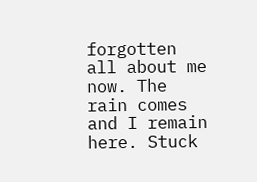forgotten all about me now. The rain comes and I remain
here. Stuck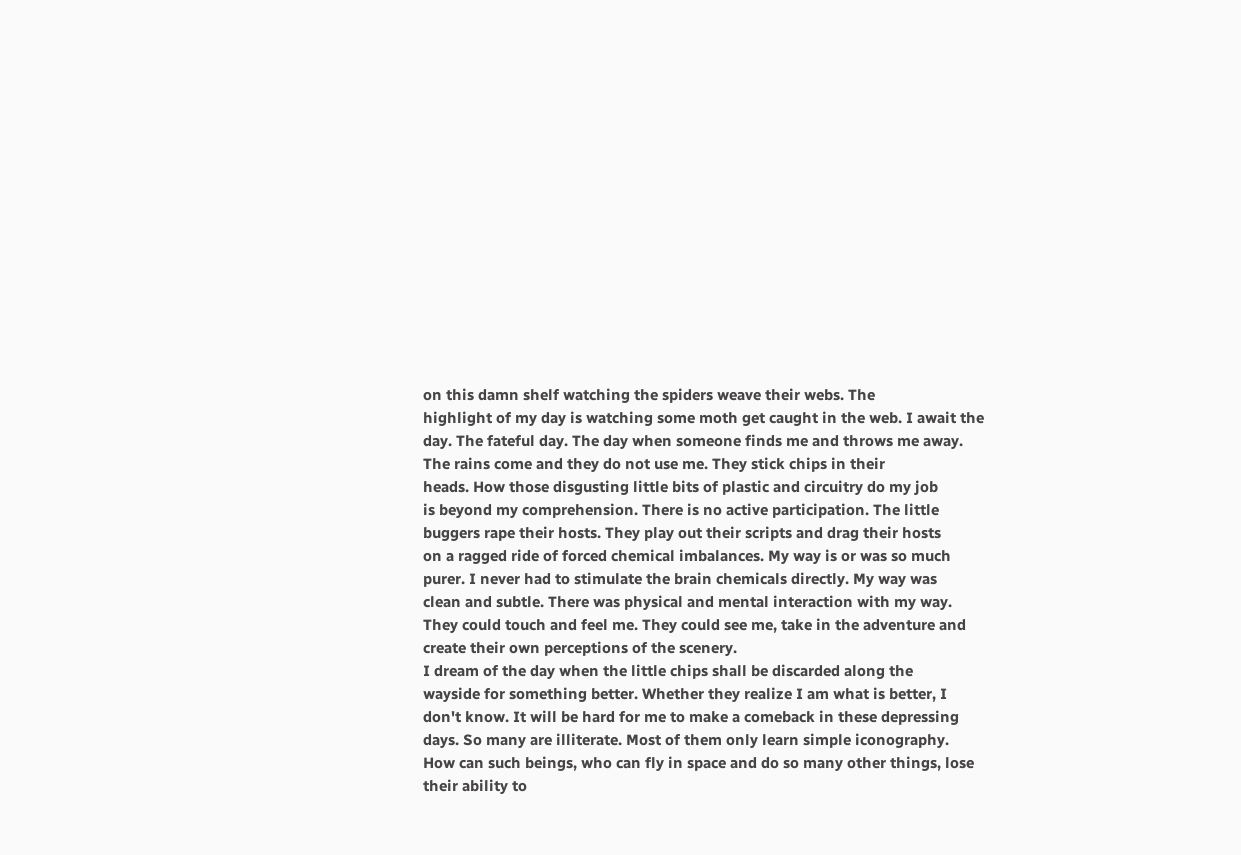on this damn shelf watching the spiders weave their webs. The
highlight of my day is watching some moth get caught in the web. I await the
day. The fateful day. The day when someone finds me and throws me away.
The rains come and they do not use me. They stick chips in their
heads. How those disgusting little bits of plastic and circuitry do my job
is beyond my comprehension. There is no active participation. The little
buggers rape their hosts. They play out their scripts and drag their hosts
on a ragged ride of forced chemical imbalances. My way is or was so much
purer. I never had to stimulate the brain chemicals directly. My way was
clean and subtle. There was physical and mental interaction with my way.
They could touch and feel me. They could see me, take in the adventure and
create their own perceptions of the scenery.
I dream of the day when the little chips shall be discarded along the
wayside for something better. Whether they realize I am what is better, I
don't know. It will be hard for me to make a comeback in these depressing
days. So many are illiterate. Most of them only learn simple iconography.
How can such beings, who can fly in space and do so many other things, lose
their ability to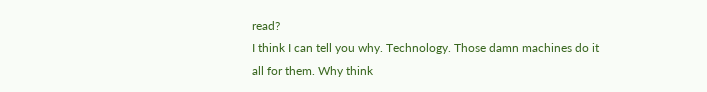read?
I think I can tell you why. Technology. Those damn machines do it
all for them. Why think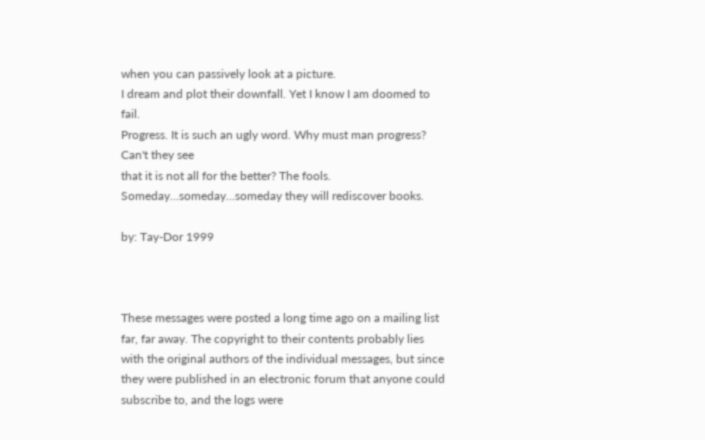when you can passively look at a picture.
I dream and plot their downfall. Yet I know I am doomed to fail.
Progress. It is such an ugly word. Why must man progress? Can't they see
that it is not all for the better? The fools.
Someday...someday...someday they will rediscover books.

by: Tay-Dor 1999



These messages were posted a long time ago on a mailing list far, far away. The copyright to their contents probably lies with the original authors of the individual messages, but since they were published in an electronic forum that anyone could subscribe to, and the logs were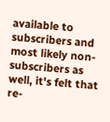available to subscribers and most likely non-subscribers as well, it's felt that re-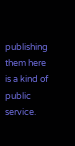publishing them here is a kind of public service.